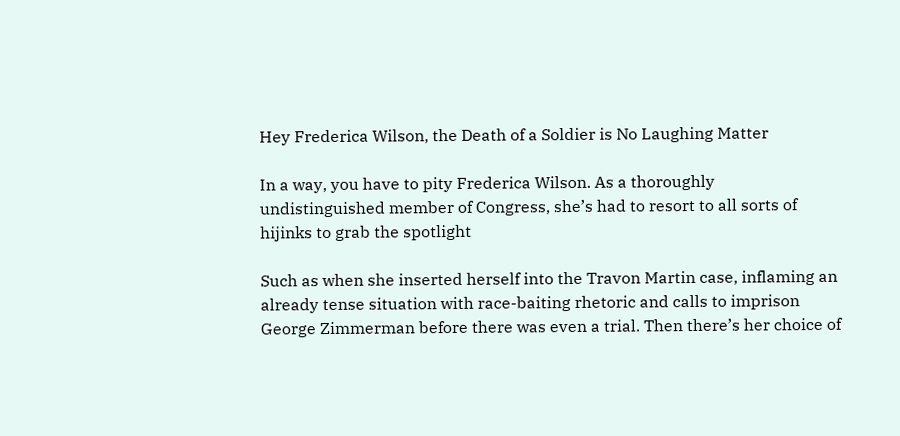Hey Frederica Wilson, the Death of a Soldier is No Laughing Matter

In a way, you have to pity Frederica Wilson. As a thoroughly undistinguished member of Congress, she’s had to resort to all sorts of hijinks to grab the spotlight

Such as when she inserted herself into the Travon Martin case, inflaming an already tense situation with race-baiting rhetoric and calls to imprison George Zimmerman before there was even a trial. Then there’s her choice of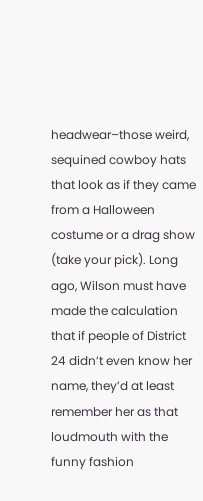headwear–those weird, sequined cowboy hats that look as if they came from a Halloween costume or a drag show (take your pick). Long ago, Wilson must have made the calculation that if people of District 24 didn’t even know her name, they’d at least remember her as that loudmouth with the funny fashion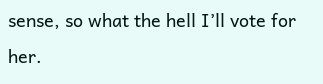sense, so what the hell I’ll vote for her.